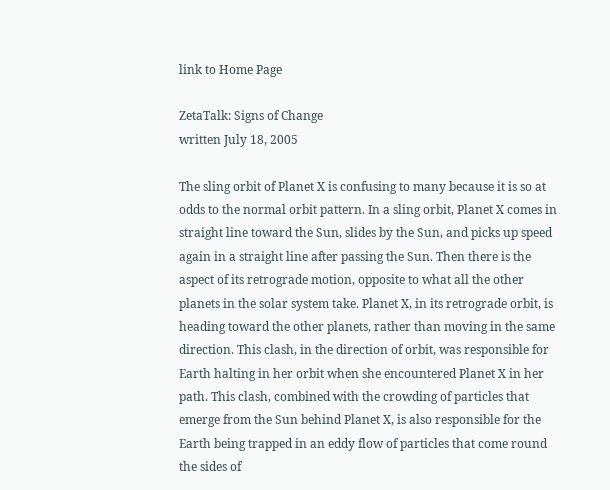link to Home Page

ZetaTalk: Signs of Change
written July 18, 2005

The sling orbit of Planet X is confusing to many because it is so at odds to the normal orbit pattern. In a sling orbit, Planet X comes in straight line toward the Sun, slides by the Sun, and picks up speed again in a straight line after passing the Sun. Then there is the aspect of its retrograde motion, opposite to what all the other planets in the solar system take. Planet X, in its retrograde orbit, is heading toward the other planets, rather than moving in the same direction. This clash, in the direction of orbit, was responsible for Earth halting in her orbit when she encountered Planet X in her path. This clash, combined with the crowding of particles that emerge from the Sun behind Planet X, is also responsible for the Earth being trapped in an eddy flow of particles that come round the sides of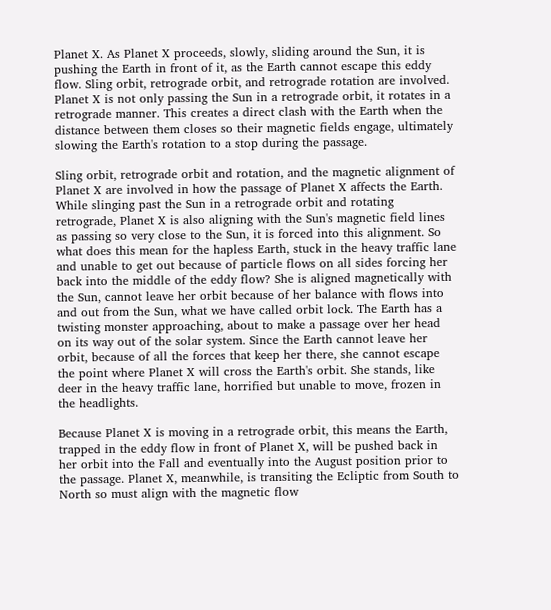Planet X. As Planet X proceeds, slowly, sliding around the Sun, it is pushing the Earth in front of it, as the Earth cannot escape this eddy flow. Sling orbit, retrograde orbit, and retrograde rotation are involved. Planet X is not only passing the Sun in a retrograde orbit, it rotates in a retrograde manner. This creates a direct clash with the Earth when the distance between them closes so their magnetic fields engage, ultimately slowing the Earth's rotation to a stop during the passage.

Sling orbit, retrograde orbit and rotation, and the magnetic alignment of Planet X are involved in how the passage of Planet X affects the Earth. While slinging past the Sun in a retrograde orbit and rotating retrograde, Planet X is also aligning with the Sun's magnetic field lines as passing so very close to the Sun, it is forced into this alignment. So what does this mean for the hapless Earth, stuck in the heavy traffic lane and unable to get out because of particle flows on all sides forcing her back into the middle of the eddy flow? She is aligned magnetically with the Sun, cannot leave her orbit because of her balance with flows into and out from the Sun, what we have called orbit lock. The Earth has a twisting monster approaching, about to make a passage over her head on its way out of the solar system. Since the Earth cannot leave her orbit, because of all the forces that keep her there, she cannot escape the point where Planet X will cross the Earth's orbit. She stands, like deer in the heavy traffic lane, horrified but unable to move, frozen in the headlights.

Because Planet X is moving in a retrograde orbit, this means the Earth, trapped in the eddy flow in front of Planet X, will be pushed back in her orbit into the Fall and eventually into the August position prior to the passage. Planet X, meanwhile, is transiting the Ecliptic from South to North so must align with the magnetic flow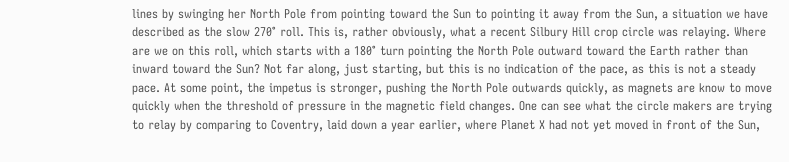lines by swinging her North Pole from pointing toward the Sun to pointing it away from the Sun, a situation we have described as the slow 270° roll. This is, rather obviously, what a recent Silbury Hill crop circle was relaying. Where are we on this roll, which starts with a 180° turn pointing the North Pole outward toward the Earth rather than inward toward the Sun? Not far along, just starting, but this is no indication of the pace, as this is not a steady pace. At some point, the impetus is stronger, pushing the North Pole outwards quickly, as magnets are know to move quickly when the threshold of pressure in the magnetic field changes. One can see what the circle makers are trying to relay by comparing to Coventry, laid down a year earlier, where Planet X had not yet moved in front of the Sun,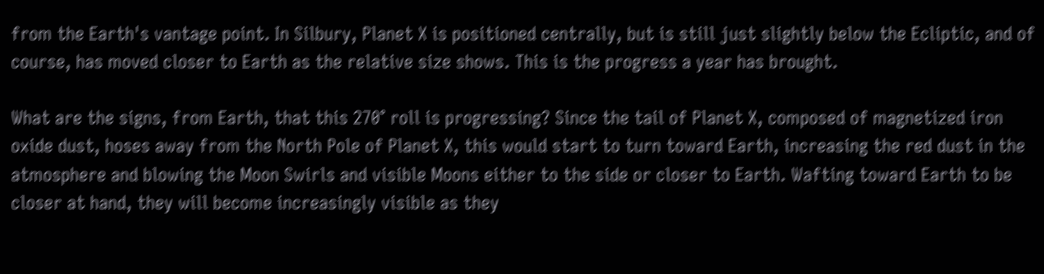from the Earth's vantage point. In Silbury, Planet X is positioned centrally, but is still just slightly below the Ecliptic, and of course, has moved closer to Earth as the relative size shows. This is the progress a year has brought.

What are the signs, from Earth, that this 270° roll is progressing? Since the tail of Planet X, composed of magnetized iron oxide dust, hoses away from the North Pole of Planet X, this would start to turn toward Earth, increasing the red dust in the atmosphere and blowing the Moon Swirls and visible Moons either to the side or closer to Earth. Wafting toward Earth to be closer at hand, they will become increasingly visible as they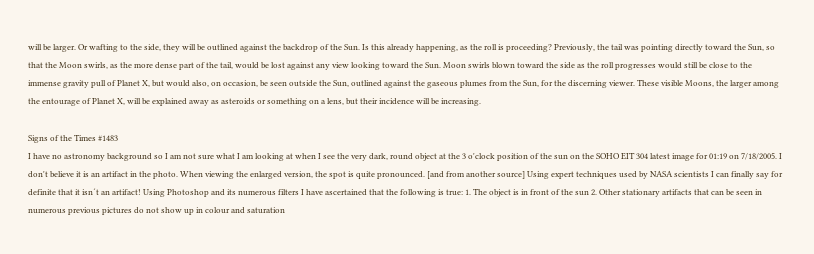will be larger. Or wafting to the side, they will be outlined against the backdrop of the Sun. Is this already happening, as the roll is proceeding? Previously, the tail was pointing directly toward the Sun, so that the Moon swirls, as the more dense part of the tail, would be lost against any view looking toward the Sun. Moon swirls blown toward the side as the roll progresses would still be close to the immense gravity pull of Planet X, but would also, on occasion, be seen outside the Sun, outlined against the gaseous plumes from the Sun, for the discerning viewer. These visible Moons, the larger among the entourage of Planet X, will be explained away as asteroids or something on a lens, but their incidence will be increasing.

Signs of the Times #1483
I have no astronomy background so I am not sure what I am looking at when I see the very dark, round object at the 3 o'clock position of the sun on the SOHO EIT 304 latest image for 01:19 on 7/18/2005. I don't believe it is an artifact in the photo. When viewing the enlarged version, the spot is quite pronounced. [and from another source] Using expert techniques used by NASA scientists I can finally say for definite that it isn´t an artifact! Using Photoshop and its numerous filters I have ascertained that the following is true: 1. The object is in front of the sun 2. Other stationary artifacts that can be seen in numerous previous pictures do not show up in colour and saturation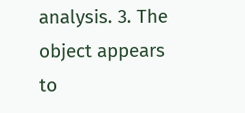analysis. 3. The object appears to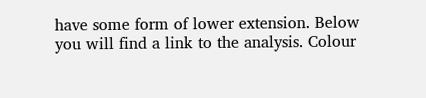have some form of lower extension. Below you will find a link to the analysis. Colour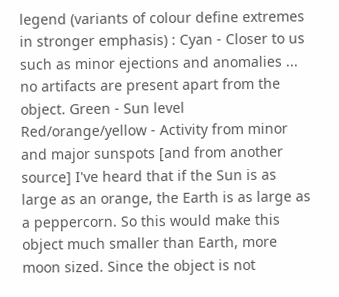legend (variants of colour define extremes in stronger emphasis) : Cyan - Closer to us such as minor ejections and anomalies ... no artifacts are present apart from the object. Green - Sun level Red/orange/yellow - Activity from minor and major sunspots [and from another source] I've heard that if the Sun is as large as an orange, the Earth is as large as a peppercorn. So this would make this object much smaller than Earth, more moon sized. Since the object is not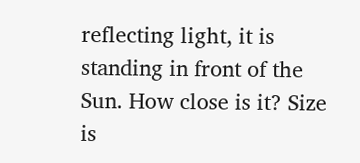reflecting light, it is standing in front of the Sun. How close is it? Size is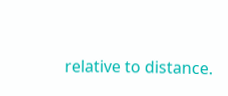relative to distance.